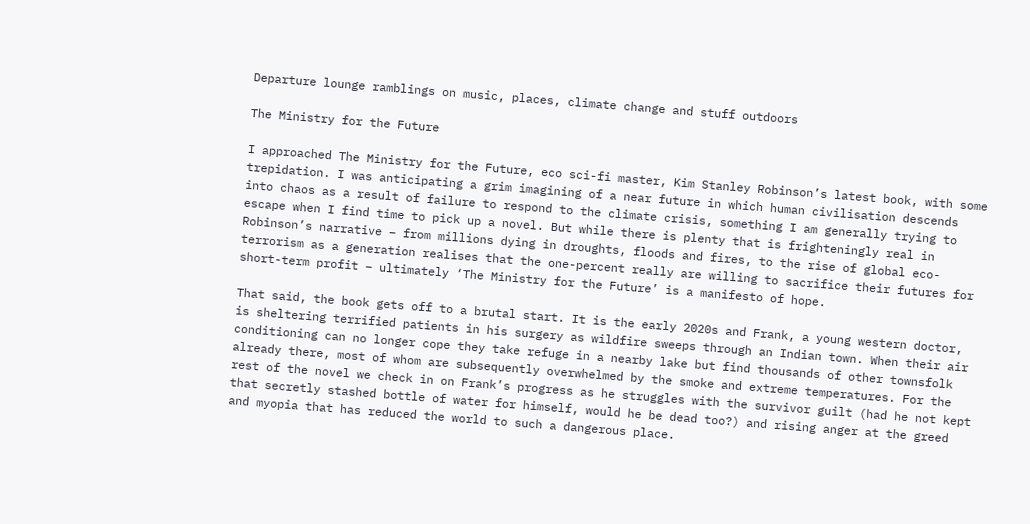Departure lounge ramblings on music, places, climate change and stuff outdoors

The Ministry for the Future

I approached The Ministry for the Future, eco sci-fi master, Kim Stanley Robinson’s latest book, with some trepidation. I was anticipating a grim imagining of a near future in which human civilisation descends into chaos as a result of failure to respond to the climate crisis, something I am generally trying to escape when I find time to pick up a novel. But while there is plenty that is frighteningly real in Robinson’s narrative – from millions dying in droughts, floods and fires, to the rise of global eco-terrorism as a generation realises that the one-percent really are willing to sacrifice their futures for short-term profit – ultimately ‘The Ministry for the Future’ is a manifesto of hope.

That said, the book gets off to a brutal start. It is the early 2020s and Frank, a young western doctor, is sheltering terrified patients in his surgery as wildfire sweeps through an Indian town. When their air conditioning can no longer cope they take refuge in a nearby lake but find thousands of other townsfolk already there, most of whom are subsequently overwhelmed by the smoke and extreme temperatures. For the rest of the novel we check in on Frank’s progress as he struggles with the survivor guilt (had he not kept that secretly stashed bottle of water for himself, would he be dead too?) and rising anger at the greed and myopia that has reduced the world to such a dangerous place.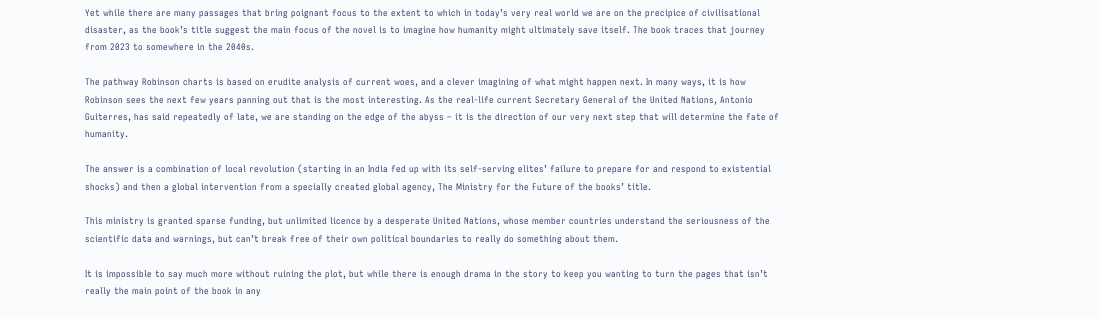Yet while there are many passages that bring poignant focus to the extent to which in today’s very real world we are on the precipice of civilisational disaster, as the book’s title suggest the main focus of the novel is to imagine how humanity might ultimately save itself. The book traces that journey from 2023 to somewhere in the 2040s.

The pathway Robinson charts is based on erudite analysis of current woes, and a clever imagining of what might happen next. In many ways, it is how Robinson sees the next few years panning out that is the most interesting. As the real-life current Secretary General of the United Nations, Antonio Guiterres, has said repeatedly of late, we are standing on the edge of the abyss – it is the direction of our very next step that will determine the fate of humanity.

The answer is a combination of local revolution (starting in an India fed up with its self-serving elites’ failure to prepare for and respond to existential shocks) and then a global intervention from a specially created global agency, The Ministry for the Future of the books’ title.

This ministry is granted sparse funding, but unlimited licence by a desperate United Nations, whose member countries understand the seriousness of the scientific data and warnings, but can’t break free of their own political boundaries to really do something about them.

It is impossible to say much more without ruining the plot, but while there is enough drama in the story to keep you wanting to turn the pages that isn’t really the main point of the book in any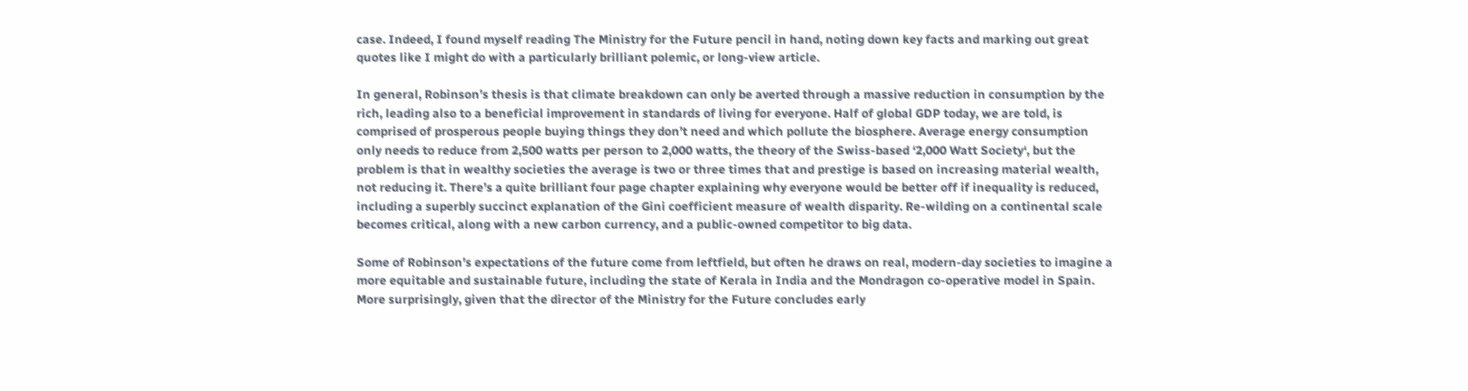case. Indeed, I found myself reading The Ministry for the Future pencil in hand, noting down key facts and marking out great quotes like I might do with a particularly brilliant polemic, or long-view article.

In general, Robinson’s thesis is that climate breakdown can only be averted through a massive reduction in consumption by the rich, leading also to a beneficial improvement in standards of living for everyone. Half of global GDP today, we are told, is comprised of prosperous people buying things they don’t need and which pollute the biosphere. Average energy consumption only needs to reduce from 2,500 watts per person to 2,000 watts, the theory of the Swiss-based ‘2,000 Watt Society‘, but the problem is that in wealthy societies the average is two or three times that and prestige is based on increasing material wealth, not reducing it. There’s a quite brilliant four page chapter explaining why everyone would be better off if inequality is reduced, including a superbly succinct explanation of the Gini coefficient measure of wealth disparity. Re-wilding on a continental scale becomes critical, along with a new carbon currency, and a public-owned competitor to big data.

Some of Robinson’s expectations of the future come from leftfield, but often he draws on real, modern-day societies to imagine a more equitable and sustainable future, including the state of Kerala in India and the Mondragon co-operative model in Spain. More surprisingly, given that the director of the Ministry for the Future concludes early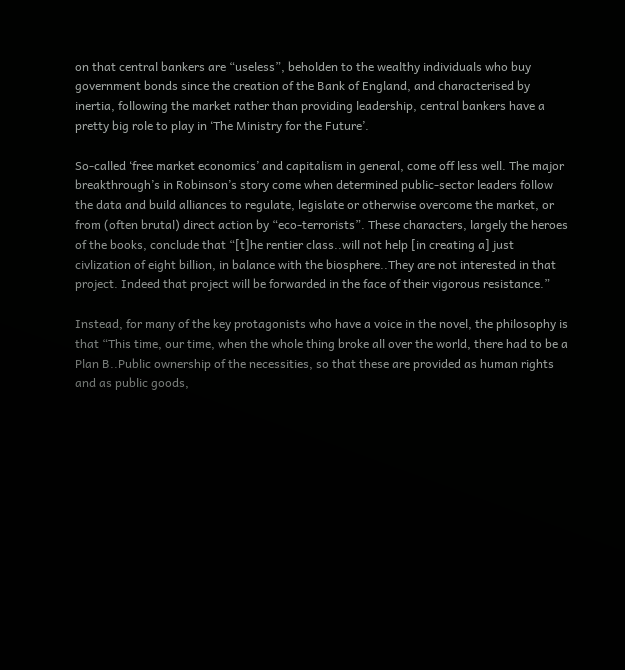on that central bankers are “useless”, beholden to the wealthy individuals who buy government bonds since the creation of the Bank of England, and characterised by inertia, following the market rather than providing leadership, central bankers have a pretty big role to play in ‘The Ministry for the Future’.

So-called ‘free market economics’ and capitalism in general, come off less well. The major breakthrough’s in Robinson’s story come when determined public-sector leaders follow the data and build alliances to regulate, legislate or otherwise overcome the market, or from (often brutal) direct action by “eco-terrorists”. These characters, largely the heroes of the books, conclude that “[t]he rentier class..will not help [in creating a] just civlization of eight billion, in balance with the biosphere..They are not interested in that project. Indeed that project will be forwarded in the face of their vigorous resistance.”

Instead, for many of the key protagonists who have a voice in the novel, the philosophy is that “This time, our time, when the whole thing broke all over the world, there had to be a Plan B..Public ownership of the necessities, so that these are provided as human rights and as public goods,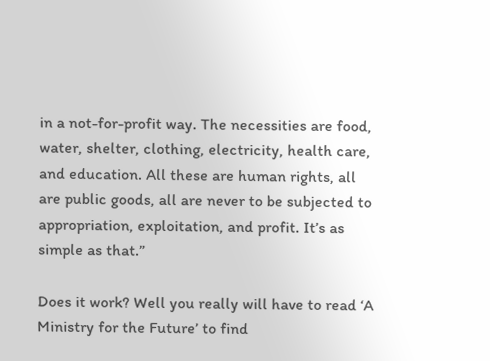in a not-for-profit way. The necessities are food, water, shelter, clothing, electricity, health care, and education. All these are human rights, all are public goods, all are never to be subjected to appropriation, exploitation, and profit. It’s as simple as that.”

Does it work? Well you really will have to read ‘A Ministry for the Future’ to find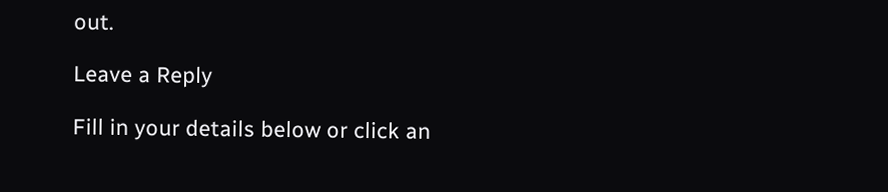out.

Leave a Reply

Fill in your details below or click an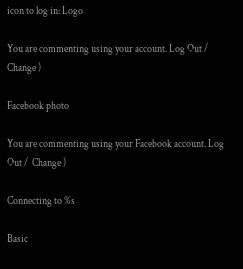icon to log in: Logo

You are commenting using your account. Log Out /  Change )

Facebook photo

You are commenting using your Facebook account. Log Out /  Change )

Connecting to %s

Basic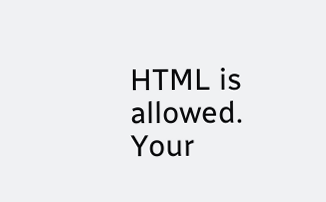HTML is allowed. Your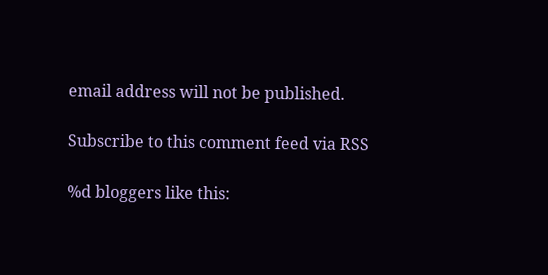email address will not be published.

Subscribe to this comment feed via RSS

%d bloggers like this: